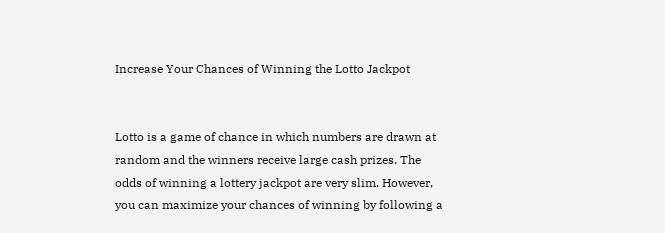Increase Your Chances of Winning the Lotto Jackpot


Lotto is a game of chance in which numbers are drawn at random and the winners receive large cash prizes. The odds of winning a lottery jackpot are very slim. However, you can maximize your chances of winning by following a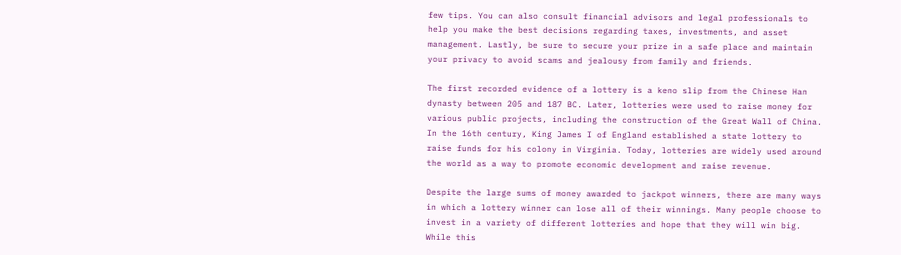few tips. You can also consult financial advisors and legal professionals to help you make the best decisions regarding taxes, investments, and asset management. Lastly, be sure to secure your prize in a safe place and maintain your privacy to avoid scams and jealousy from family and friends.

The first recorded evidence of a lottery is a keno slip from the Chinese Han dynasty between 205 and 187 BC. Later, lotteries were used to raise money for various public projects, including the construction of the Great Wall of China. In the 16th century, King James I of England established a state lottery to raise funds for his colony in Virginia. Today, lotteries are widely used around the world as a way to promote economic development and raise revenue.

Despite the large sums of money awarded to jackpot winners, there are many ways in which a lottery winner can lose all of their winnings. Many people choose to invest in a variety of different lotteries and hope that they will win big. While this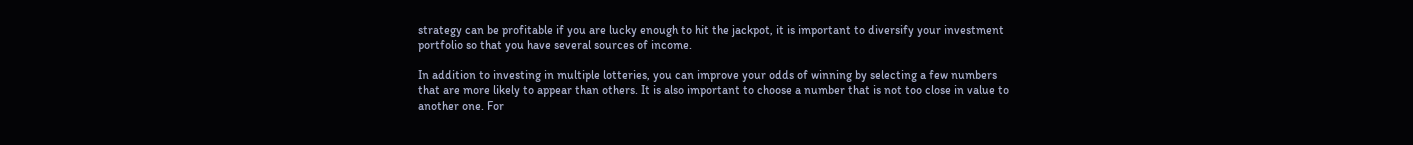strategy can be profitable if you are lucky enough to hit the jackpot, it is important to diversify your investment portfolio so that you have several sources of income.

In addition to investing in multiple lotteries, you can improve your odds of winning by selecting a few numbers that are more likely to appear than others. It is also important to choose a number that is not too close in value to another one. For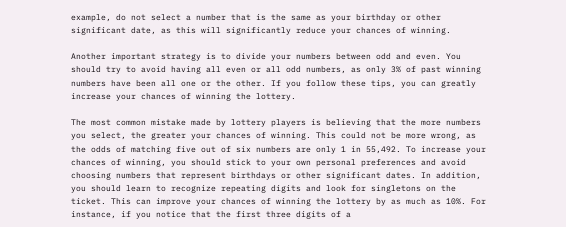example, do not select a number that is the same as your birthday or other significant date, as this will significantly reduce your chances of winning.

Another important strategy is to divide your numbers between odd and even. You should try to avoid having all even or all odd numbers, as only 3% of past winning numbers have been all one or the other. If you follow these tips, you can greatly increase your chances of winning the lottery.

The most common mistake made by lottery players is believing that the more numbers you select, the greater your chances of winning. This could not be more wrong, as the odds of matching five out of six numbers are only 1 in 55,492. To increase your chances of winning, you should stick to your own personal preferences and avoid choosing numbers that represent birthdays or other significant dates. In addition, you should learn to recognize repeating digits and look for singletons on the ticket. This can improve your chances of winning the lottery by as much as 10%. For instance, if you notice that the first three digits of a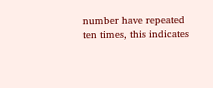number have repeated ten times, this indicates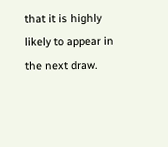that it is highly likely to appear in the next draw.